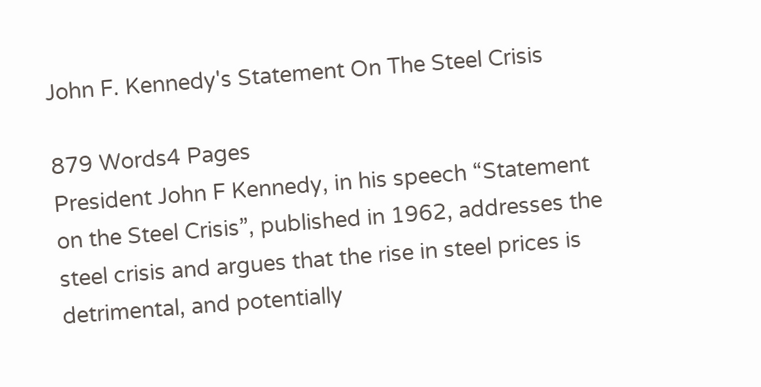John F. Kennedy's Statement On The Steel Crisis

879 Words4 Pages
President John F Kennedy, in his speech “Statement on the Steel Crisis”, published in 1962, addresses the steel crisis and argues that the rise in steel prices is detrimental, and potentially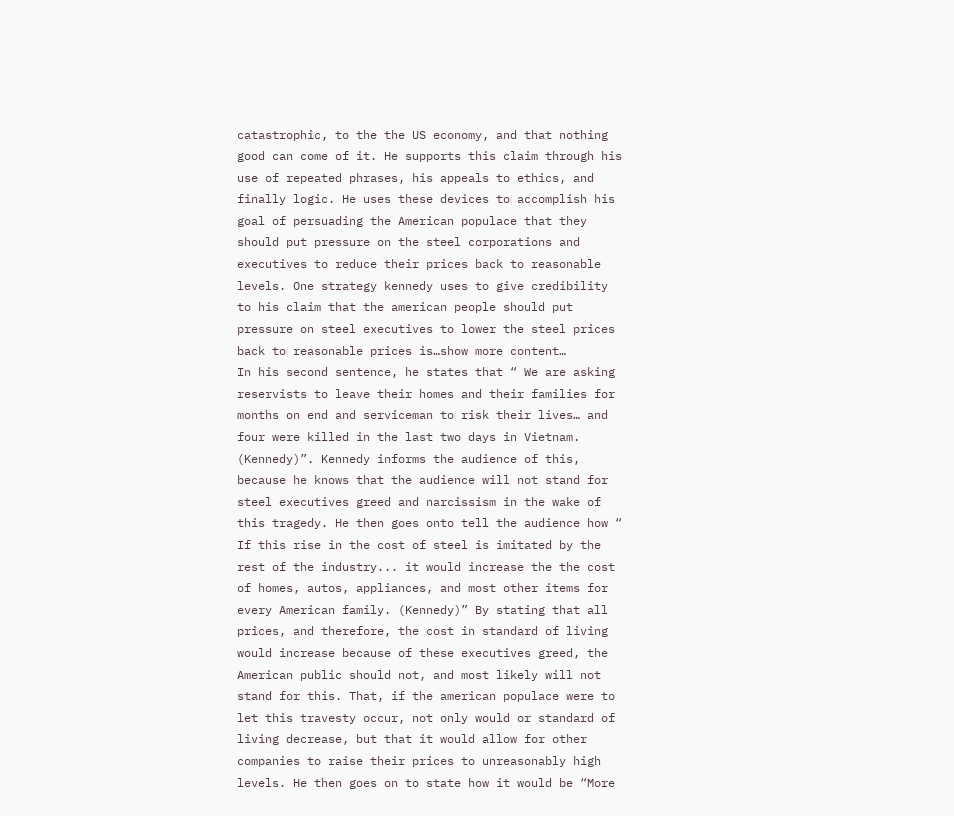catastrophic, to the the US economy, and that nothing good can come of it. He supports this claim through his use of repeated phrases, his appeals to ethics, and finally logic. He uses these devices to accomplish his goal of persuading the American populace that they should put pressure on the steel corporations and executives to reduce their prices back to reasonable levels. One strategy kennedy uses to give credibility to his claim that the american people should put pressure on steel executives to lower the steel prices back to reasonable prices is…show more content…
In his second sentence, he states that “ We are asking reservists to leave their homes and their families for months on end and serviceman to risk their lives… and four were killed in the last two days in Vietnam. (Kennedy)”. Kennedy informs the audience of this, because he knows that the audience will not stand for steel executives greed and narcissism in the wake of this tragedy. He then goes onto tell the audience how “ If this rise in the cost of steel is imitated by the rest of the industry... it would increase the the cost of homes, autos, appliances, and most other items for every American family. (Kennedy)” By stating that all prices, and therefore, the cost in standard of living would increase because of these executives greed, the American public should not, and most likely will not stand for this. That, if the american populace were to let this travesty occur, not only would or standard of living decrease, but that it would allow for other companies to raise their prices to unreasonably high levels. He then goes on to state how it would be “More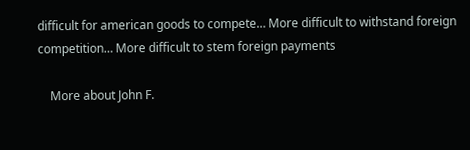difficult for american goods to compete… More difficult to withstand foreign competition… More difficult to stem foreign payments

    More about John F.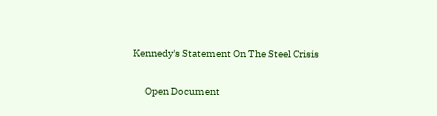Kennedy's Statement On The Steel Crisis

      Open Document